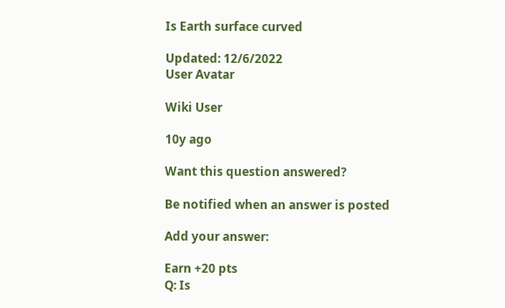Is Earth surface curved

Updated: 12/6/2022
User Avatar

Wiki User

10y ago

Want this question answered?

Be notified when an answer is posted

Add your answer:

Earn +20 pts
Q: Is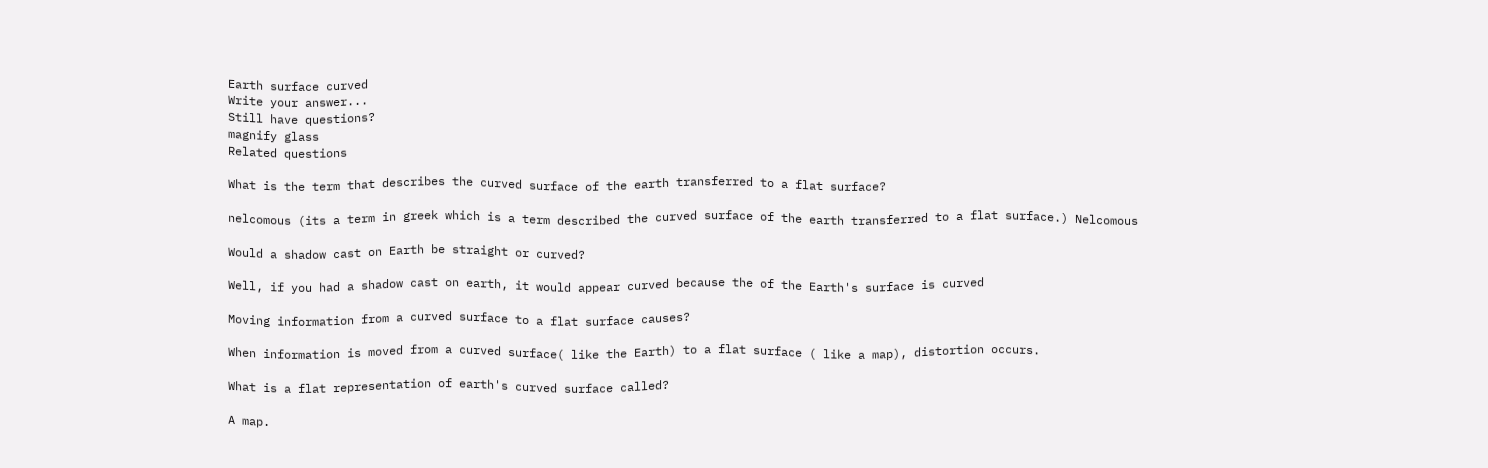Earth surface curved
Write your answer...
Still have questions?
magnify glass
Related questions

What is the term that describes the curved surface of the earth transferred to a flat surface?

nelcomous (its a term in greek which is a term described the curved surface of the earth transferred to a flat surface.) Nelcomous

Would a shadow cast on Earth be straight or curved?

Well, if you had a shadow cast on earth, it would appear curved because the of the Earth's surface is curved

Moving information from a curved surface to a flat surface causes?

When information is moved from a curved surface( like the Earth) to a flat surface ( like a map), distortion occurs.

What is a flat representation of earth's curved surface called?

A map.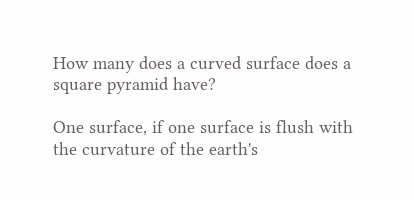How many does a curved surface does a square pyramid have?

One surface, if one surface is flush with the curvature of the earth's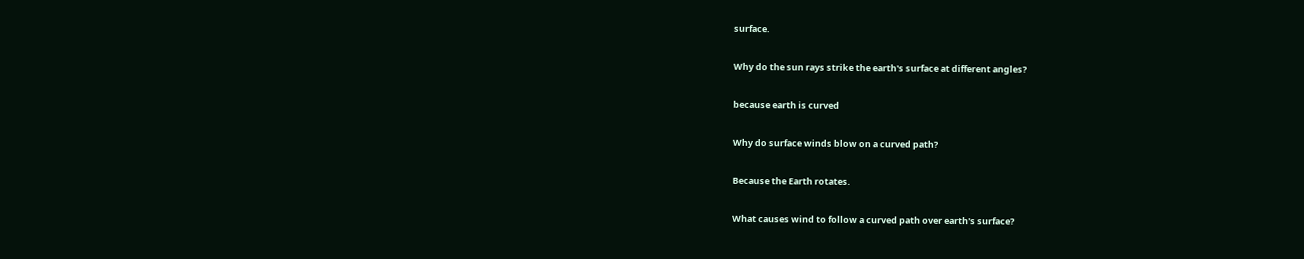surface.

Why do the sun rays strike the earth's surface at different angles?

because earth is curved

Why do surface winds blow on a curved path?

Because the Earth rotates.

What causes wind to follow a curved path over earth's surface?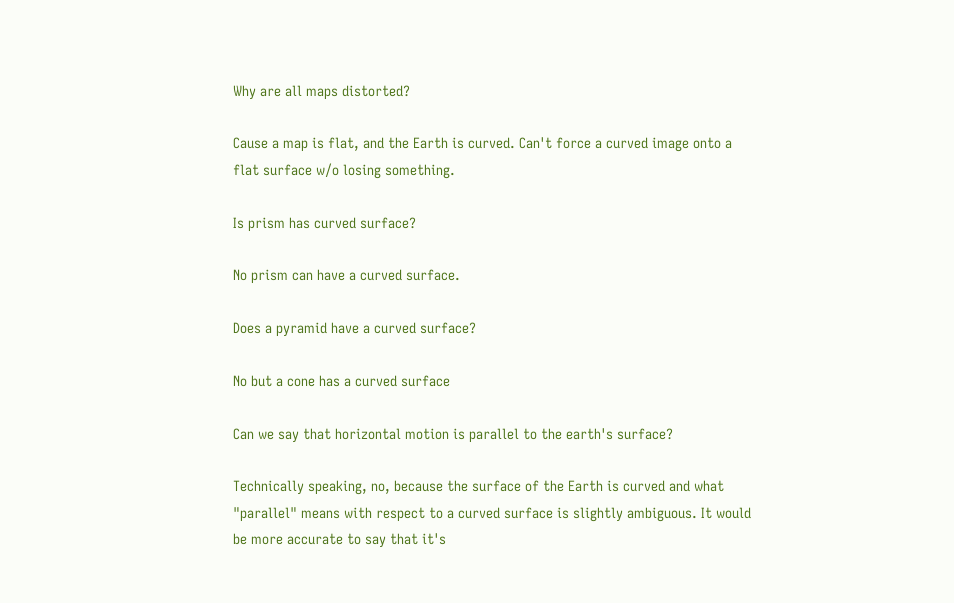Why are all maps distorted?

Cause a map is flat, and the Earth is curved. Can't force a curved image onto a flat surface w/o losing something.

Is prism has curved surface?

No prism can have a curved surface.

Does a pyramid have a curved surface?

No but a cone has a curved surface

Can we say that horizontal motion is parallel to the earth's surface?

Technically speaking, no, because the surface of the Earth is curved and what "parallel" means with respect to a curved surface is slightly ambiguous. It would be more accurate to say that it's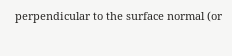perpendicular to the surface normal (or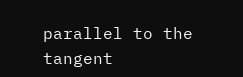parallel to the tangent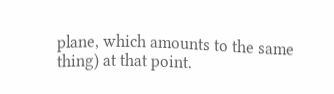plane, which amounts to the same thing) at that point.